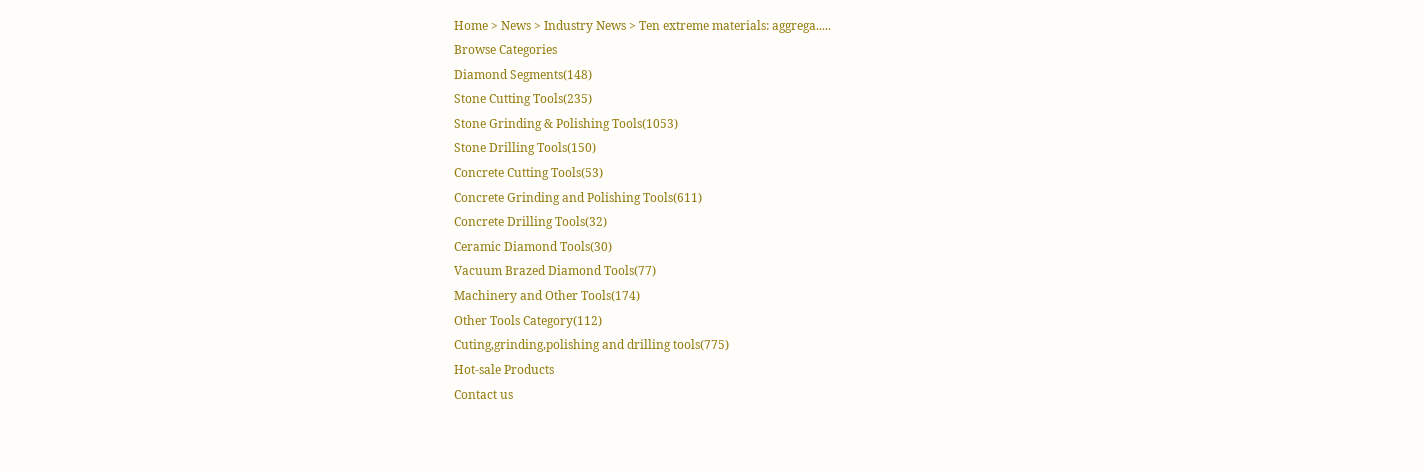Home > News > Industry News > Ten extreme materials: aggrega.....
Browse Categories
Diamond Segments(148)
Stone Cutting Tools(235)
Stone Grinding & Polishing Tools(1053)
Stone Drilling Tools(150)
Concrete Cutting Tools(53)
Concrete Grinding and Polishing Tools(611)
Concrete Drilling Tools(32)
Ceramic Diamond Tools(30)
Vacuum Brazed Diamond Tools(77)
Machinery and Other Tools(174)
Other Tools Category(112)
Cuting,grinding,polishing and drilling tools(775)
Hot-sale Products
Contact us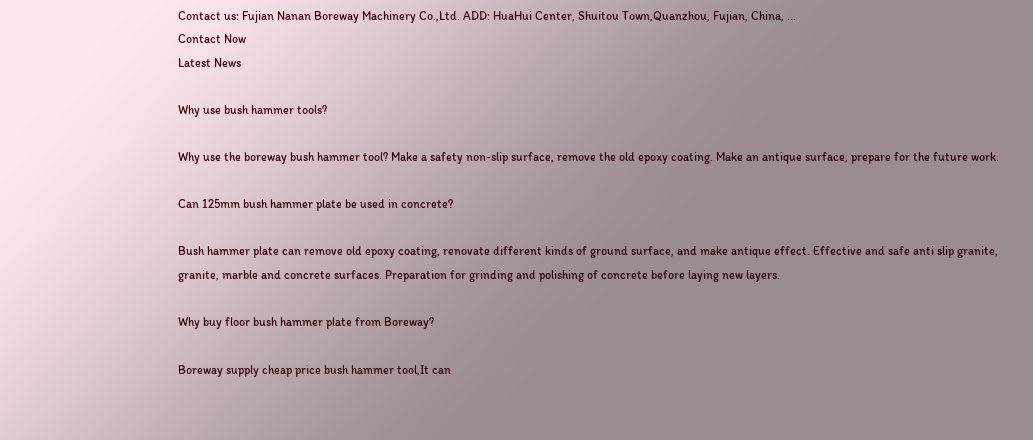Contact us: Fujian Nanan Boreway Machinery Co.,Ltd. ADD: HuaHui Center, Shuitou Town,Quanzhou, Fujian, China, ...
Contact Now
Latest News

Why use bush hammer tools?

Why use the boreway bush hammer tool? Make a safety non-slip surface, remove the old epoxy coating. Make an antique surface, prepare for the future work.

Can 125mm bush hammer plate be used in concrete?

Bush hammer plate can remove old epoxy coating, renovate different kinds of ground surface, and make antique effect. Effective and safe anti slip granite, granite, marble and concrete surfaces. Preparation for grinding and polishing of concrete before laying new layers.

Why buy floor bush hammer plate from Boreway?

Boreway supply cheap price bush hammer tool,It can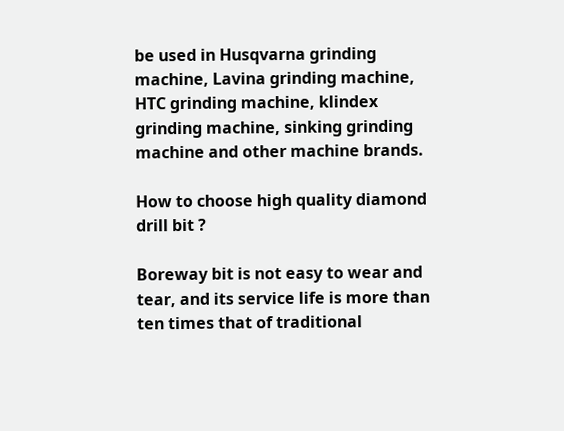be used in Husqvarna grinding machine, Lavina grinding machine, HTC grinding machine, klindex grinding machine, sinking grinding machine and other machine brands.

How to choose high quality diamond drill bit ?

Boreway bit is not easy to wear and tear, and its service life is more than ten times that of traditional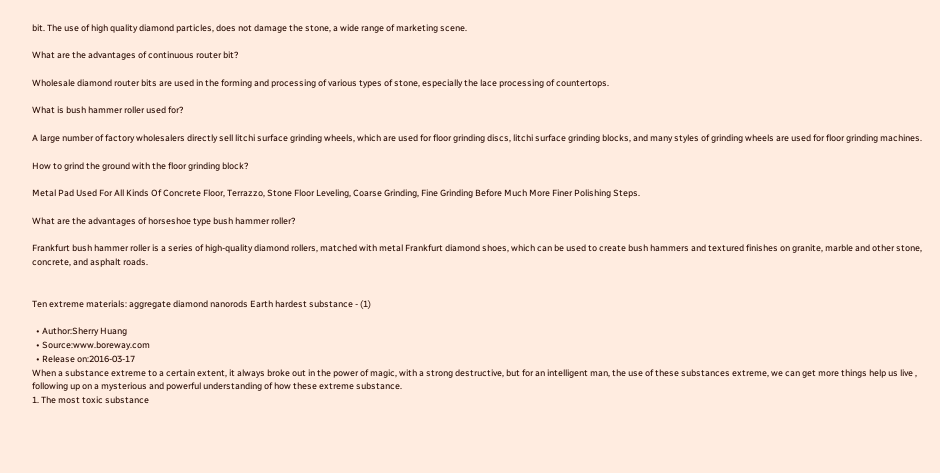bit. The use of high quality diamond particles, does not damage the stone, a wide range of marketing scene.

What are the advantages of continuous router bit?

Wholesale diamond router bits are used in the forming and processing of various types of stone, especially the lace processing of countertops.

What is bush hammer roller used for?

A large number of factory wholesalers directly sell litchi surface grinding wheels, which are used for floor grinding discs, litchi surface grinding blocks, and many styles of grinding wheels are used for floor grinding machines.

How to grind the ground with the floor grinding block?

Metal Pad Used For All Kinds Of Concrete Floor, Terrazzo, Stone Floor Leveling, Coarse Grinding, Fine Grinding Before Much More Finer Polishing Steps.

What are the advantages of horseshoe type bush hammer roller?

Frankfurt bush hammer roller is a series of high-quality diamond rollers, matched with metal Frankfurt diamond shoes, which can be used to create bush hammers and textured finishes on granite, marble and other stone, concrete, and asphalt roads.


Ten extreme materials: aggregate diamond nanorods Earth hardest substance - (1)

  • Author:Sherry Huang
  • Source:www.boreway.com
  • Release on:2016-03-17
When a substance extreme to a certain extent, it always broke out in the power of magic, with a strong destructive, but for an intelligent man, the use of these substances extreme, we can get more things help us live , following up on a mysterious and powerful understanding of how these extreme substance.
1. The most toxic substance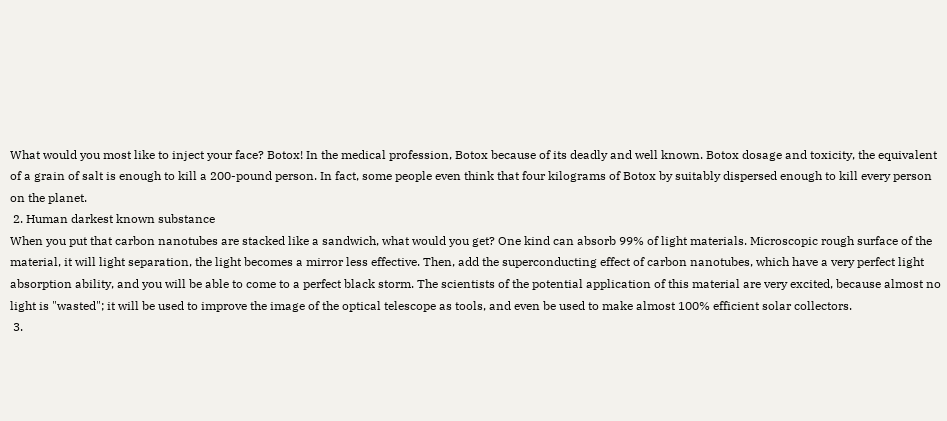What would you most like to inject your face? Botox! In the medical profession, Botox because of its deadly and well known. Botox dosage and toxicity, the equivalent of a grain of salt is enough to kill a 200-pound person. In fact, some people even think that four kilograms of Botox by suitably dispersed enough to kill every person on the planet.
 2. Human darkest known substance
When you put that carbon nanotubes are stacked like a sandwich, what would you get? One kind can absorb 99% of light materials. Microscopic rough surface of the material, it will light separation, the light becomes a mirror less effective. Then, add the superconducting effect of carbon nanotubes, which have a very perfect light absorption ability, and you will be able to come to a perfect black storm. The scientists of the potential application of this material are very excited, because almost no light is "wasted"; it will be used to improve the image of the optical telescope as tools, and even be used to make almost 100% efficient solar collectors.
 3.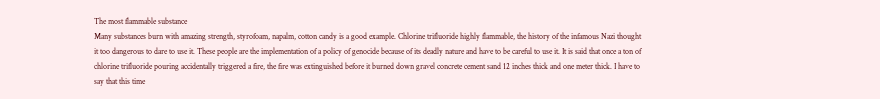The most flammable substance
Many substances burn with amazing strength, styrofoam, napalm, cotton candy is a good example. Chlorine trifluoride highly flammable, the history of the infamous Nazi thought it too dangerous to dare to use it. These people are the implementation of a policy of genocide because of its deadly nature and have to be careful to use it. It is said that once a ton of chlorine trifluoride pouring accidentally triggered a fire, the fire was extinguished before it burned down gravel concrete cement sand 12 inches thick and one meter thick. I have to say that this time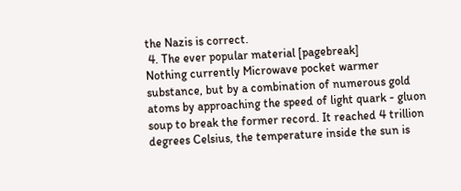the Nazis is correct.
 4. The ever popular material [pagebreak]
Nothing currently Microwave pocket warmer substance, but by a combination of numerous gold atoms by approaching the speed of light quark - gluon soup to break the former record. It reached 4 trillion degrees Celsius, the temperature inside the sun is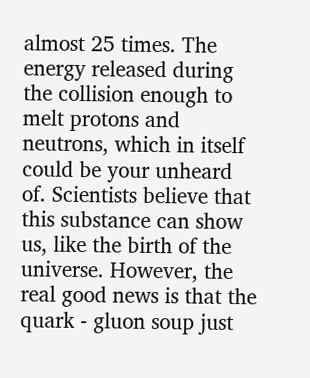almost 25 times. The energy released during the collision enough to melt protons and neutrons, which in itself could be your unheard of. Scientists believe that this substance can show us, like the birth of the universe. However, the real good news is that the quark - gluon soup just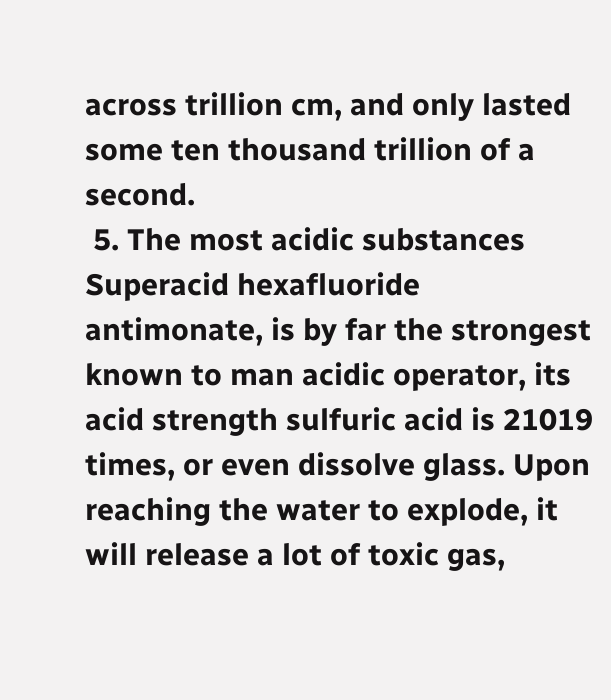across trillion cm, and only lasted some ten thousand trillion of a second.
 5. The most acidic substances
Superacid hexafluoride antimonate, is by far the strongest known to man acidic operator, its acid strength sulfuric acid is 21019 times, or even dissolve glass. Upon reaching the water to explode, it will release a lot of toxic gas,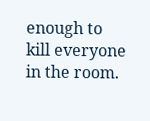enough to kill everyone in the room.